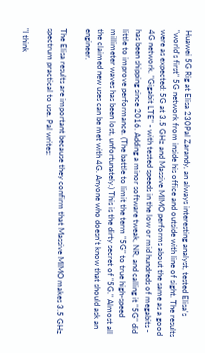Huawei 5G Rig at Elisa 230Pal Zarandy, an always interesting analyst, tested Elisa's "world's first" 5G network from inside his office and outside with line of sight. The results were as expected: 5G at 3.5 GHz and Massive MIMO performs about the same as a good 4G network. "Gigabit LTE" - with tested speeds in the low or mid hundreds of megabits - has been shipping since 2016. Adding a minor software tweak, NR, and calling it "5G" did little to improve performance. (The battle to limit the term "5G" to true high-speed millimeter waves has been lost, unfortunately.) This is the dirty secret of "5G." Almost all the claimed new uses can be met with 4G. Anyone who doesn't know that should ask an engineer.

The Elisa results are important because they confirm that Massive MIMO makes 3.5 GHz spectrum practical to use. Pal writes:

"I think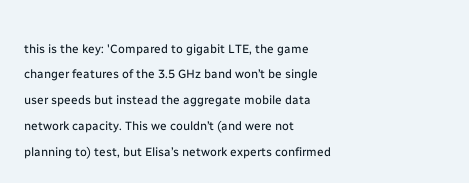this is the key: 'Compared to gigabit LTE, the game changer features of the 3.5 GHz band won’t be single user speeds but instead the aggregate mobile data network capacity. This we couldn’t (and were not planning to) test, but Elisa’s network experts confirmed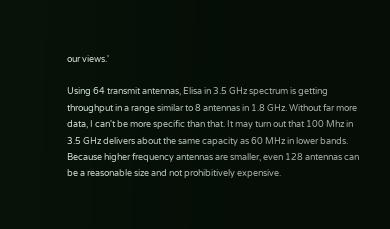our views.'

Using 64 transmit antennas, Elisa in 3.5 GHz spectrum is getting throughput in a range similar to 8 antennas in 1.8 GHz. Without far more data, I can't be more specific than that. It may turn out that 100 Mhz in 3.5 GHz delivers about the same capacity as 60 MHz in lower bands. Because higher frequency antennas are smaller, even 128 antennas can be a reasonable size and not prohibitively expensive.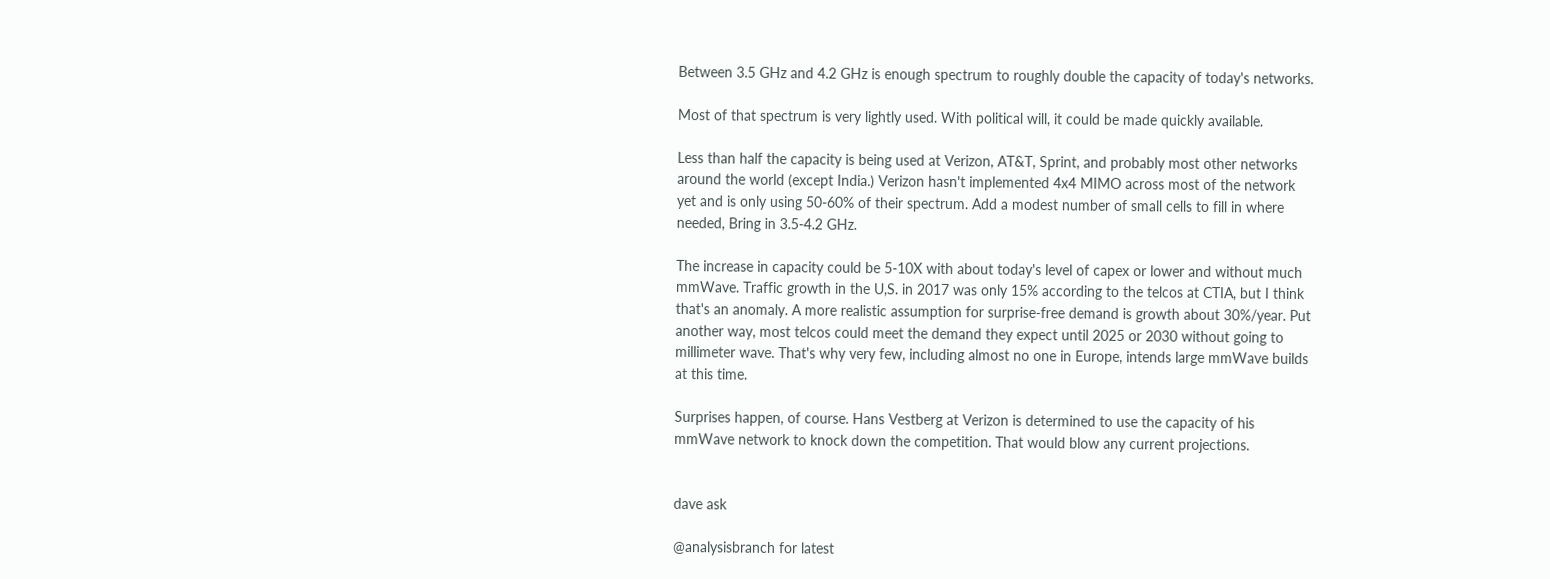Between 3.5 GHz and 4.2 GHz is enough spectrum to roughly double the capacity of today's networks.

Most of that spectrum is very lightly used. With political will, it could be made quickly available.

Less than half the capacity is being used at Verizon, AT&T, Sprint, and probably most other networks around the world (except India.) Verizon hasn't implemented 4x4 MIMO across most of the network yet and is only using 50-60% of their spectrum. Add a modest number of small cells to fill in where needed, Bring in 3.5-4.2 GHz.

The increase in capacity could be 5-10X with about today's level of capex or lower and without much mmWave. Traffic growth in the U,S. in 2017 was only 15% according to the telcos at CTIA, but I think that's an anomaly. A more realistic assumption for surprise-free demand is growth about 30%/year. Put another way, most telcos could meet the demand they expect until 2025 or 2030 without going to millimeter wave. That's why very few, including almost no one in Europe, intends large mmWave builds at this time.

Surprises happen, of course. Hans Vestberg at Verizon is determined to use the capacity of his mmWave network to knock down the competition. That would blow any current projections.


dave ask

@analysisbranch for latest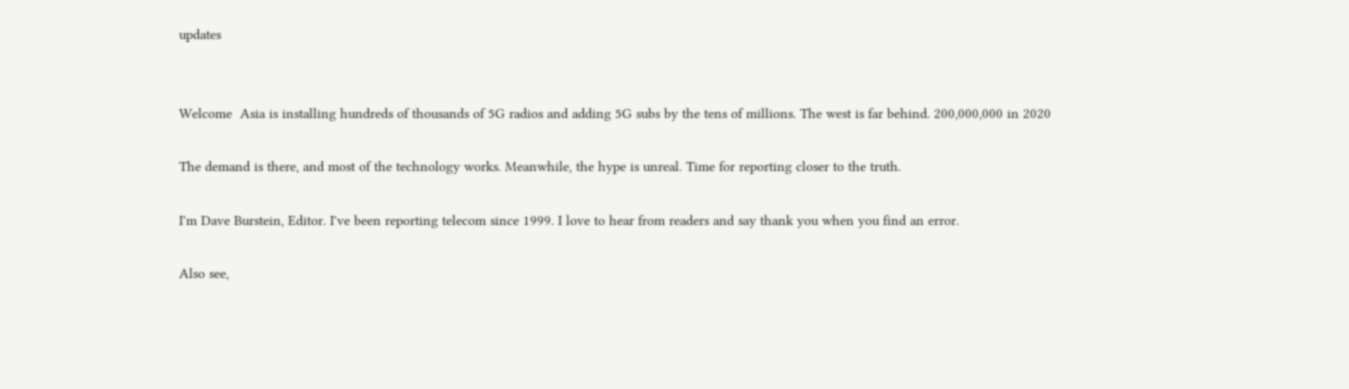updates


Welcome  Asia is installing hundreds of thousands of 5G radios and adding 5G subs by the tens of millions. The west is far behind. 200,000,000 in 2020

The demand is there, and most of the technology works. Meanwhile, the hype is unreal. Time for reporting closer to the truth.

I'm Dave Burstein, Editor. I've been reporting telecom since 1999. I love to hear from readers and say thank you when you find an error.

Also see,